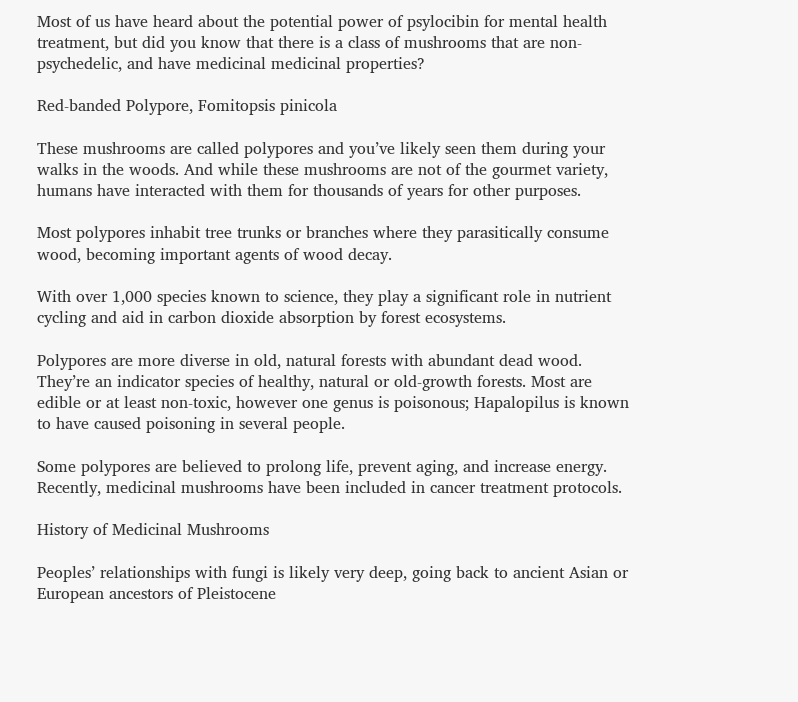Most of us have heard about the potential power of psylocibin for mental health treatment, but did you know that there is a class of mushrooms that are non-psychedelic, and have medicinal medicinal properties?

Red-banded Polypore, Fomitopsis pinicola

These mushrooms are called polypores and you’ve likely seen them during your walks in the woods. And while these mushrooms are not of the gourmet variety, humans have interacted with them for thousands of years for other purposes.

Most polypores inhabit tree trunks or branches where they parasitically consume wood, becoming important agents of wood decay.

With over 1,000 species known to science, they play a significant role in nutrient cycling and aid in carbon dioxide absorption by forest ecosystems.

Polypores are more diverse in old, natural forests with abundant dead wood. They’re an indicator species of healthy, natural or old-growth forests. Most are edible or at least non-toxic, however one genus is poisonous; Hapalopilus is known to have caused poisoning in several people.

Some polypores are believed to prolong life, prevent aging, and increase energy. Recently, medicinal mushrooms have been included in cancer treatment protocols.

History of Medicinal Mushrooms

Peoples’ relationships with fungi is likely very deep, going back to ancient Asian or European ancestors of Pleistocene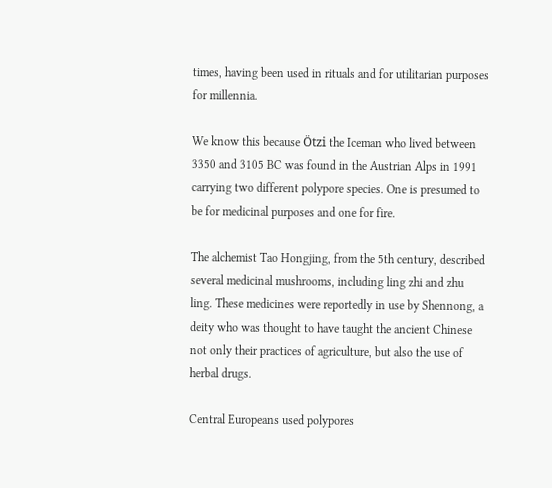times, having been used in rituals and for utilitarian purposes for millennia.

We know this because Ötzi the Iceman who lived between 3350 and 3105 BC was found in the Austrian Alps in 1991 carrying two different polypore species. One is presumed to be for medicinal purposes and one for fire.

The alchemist Tao Hongjing, from the 5th century, described several medicinal mushrooms, including ling zhi and zhu ling. These medicines were reportedly in use by Shennong, a deity who was thought to have taught the ancient Chinese not only their practices of agriculture, but also the use of herbal drugs.

Central Europeans used polypores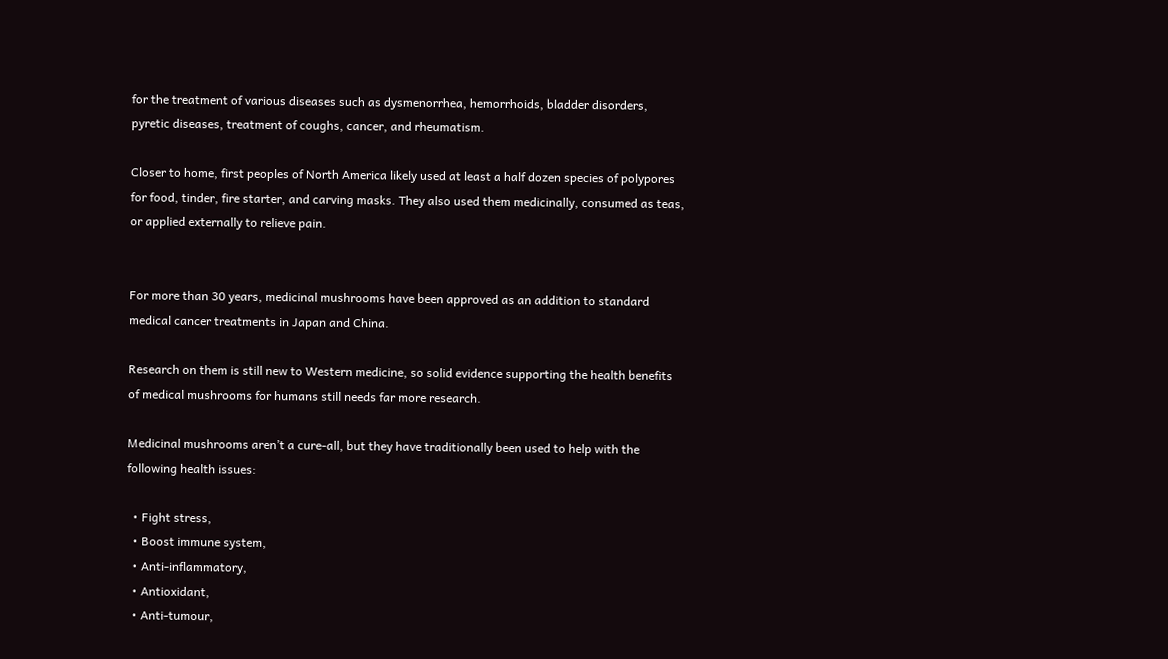for the treatment of various diseases such as dysmenorrhea, hemorrhoids, bladder disorders, pyretic diseases, treatment of coughs, cancer, and rheumatism.

Closer to home, first peoples of North America likely used at least a half dozen species of polypores for food, tinder, fire starter, and carving masks. They also used them medicinally, consumed as teas, or applied externally to relieve pain.


For more than 30 years, medicinal mushrooms have been approved as an addition to standard medical cancer treatments in Japan and China.

Research on them is still new to Western medicine, so solid evidence supporting the health benefits of medical mushrooms for humans still needs far more research.

Medicinal mushrooms aren’t a cure-all, but they have traditionally been used to help with the following health issues:

  • Fight stress,
  • Boost immune system,
  • Anti-inflammatory,
  • Antioxidant,
  • Anti-tumour,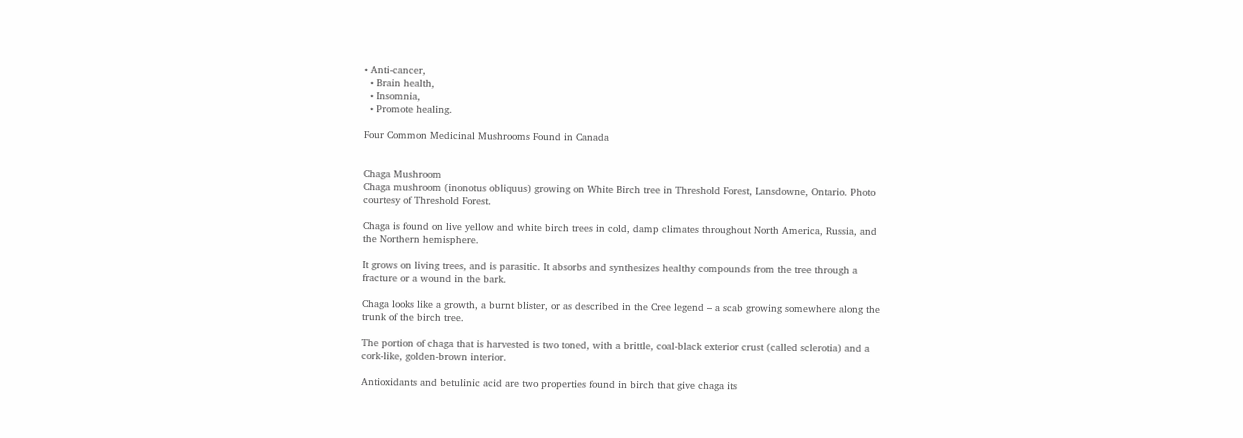• Anti-cancer,
  • Brain health,
  • Insomnia,
  • Promote healing.

Four Common Medicinal Mushrooms Found in Canada


Chaga Mushroom
Chaga mushroom (inonotus obliquus) growing on White Birch tree in Threshold Forest, Lansdowne, Ontario. Photo courtesy of Threshold Forest.

Chaga is found on live yellow and white birch trees in cold, damp climates throughout North America, Russia, and the Northern hemisphere.

It grows on living trees, and is parasitic. It absorbs and synthesizes healthy compounds from the tree through a fracture or a wound in the bark.

Chaga looks like a growth, a burnt blister, or as described in the Cree legend – a scab growing somewhere along the trunk of the birch tree.

The portion of chaga that is harvested is two toned, with a brittle, coal-black exterior crust (called sclerotia) and a cork-like, golden-brown interior.

Antioxidants and betulinic acid are two properties found in birch that give chaga its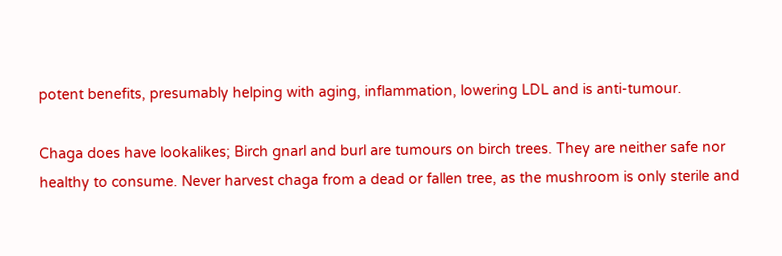potent benefits, presumably helping with aging, inflammation, lowering LDL and is anti-tumour.

Chaga does have lookalikes; Birch gnarl and burl are tumours on birch trees. They are neither safe nor healthy to consume. Never harvest chaga from a dead or fallen tree, as the mushroom is only sterile and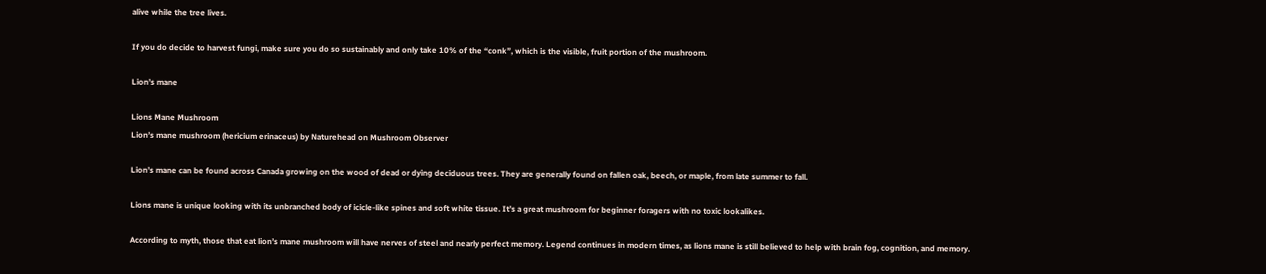alive while the tree lives.

If you do decide to harvest fungi, make sure you do so sustainably and only take 10% of the “conk”, which is the visible, fruit portion of the mushroom.

Lion’s mane

Lions Mane Mushroom
Lion’s mane mushroom (hericium erinaceus) by Naturehead on Mushroom Observer

Lion’s mane can be found across Canada growing on the wood of dead or dying deciduous trees. They are generally found on fallen oak, beech, or maple, from late summer to fall.

Lions mane is unique looking with its unbranched body of icicle-like spines and soft white tissue. It’s a great mushroom for beginner foragers with no toxic lookalikes.

According to myth, those that eat lion’s mane mushroom will have nerves of steel and nearly perfect memory. Legend continues in modern times, as lions mane is still believed to help with brain fog, cognition, and memory.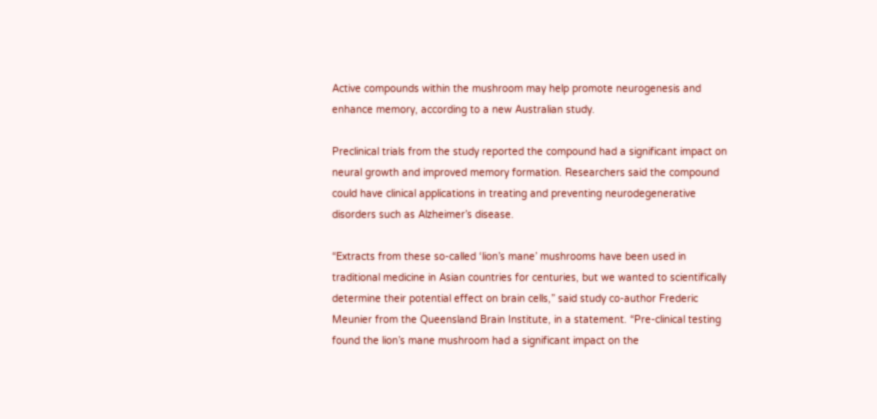Active compounds within the mushroom may help promote neurogenesis and enhance memory, according to a new Australian study.

Preclinical trials from the study reported the compound had a significant impact on neural growth and improved memory formation. Researchers said the compound could have clinical applications in treating and preventing neurodegenerative disorders such as Alzheimer’s disease.

“Extracts from these so-called ‘lion’s mane’ mushrooms have been used in traditional medicine in Asian countries for centuries, but we wanted to scientifically determine their potential effect on brain cells,” said study co-author Frederic Meunier from the Queensland Brain Institute, in a statement. “Pre-clinical testing found the lion’s mane mushroom had a significant impact on the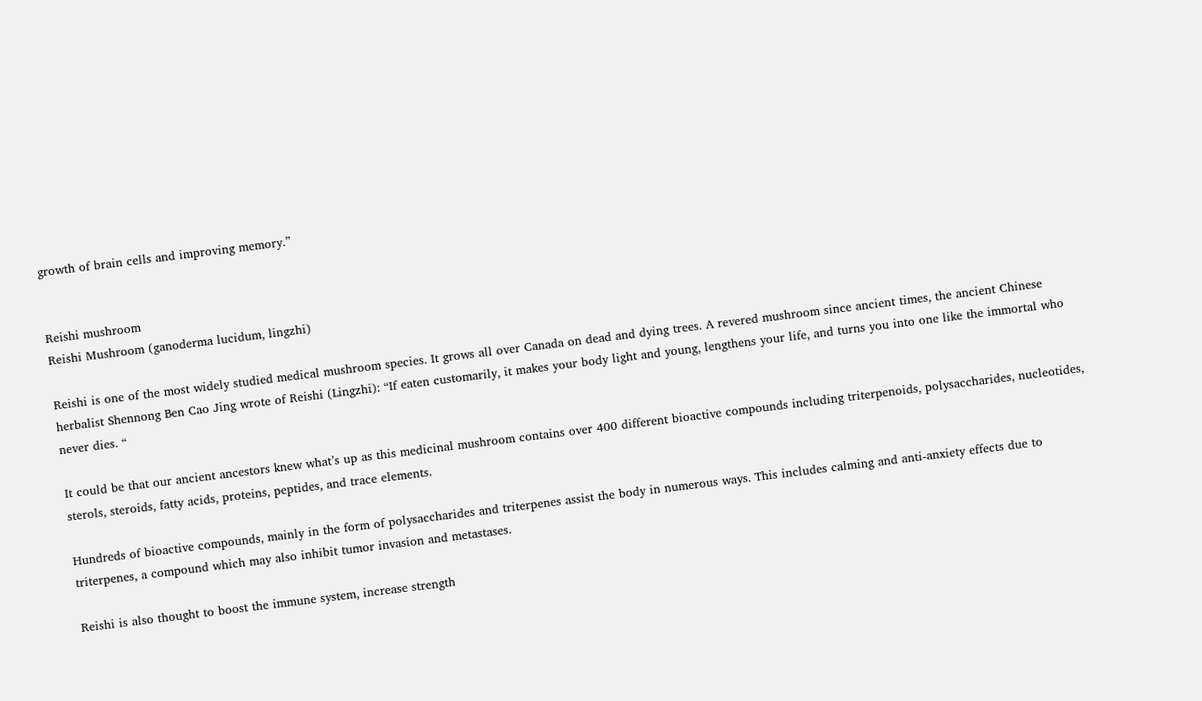growth of brain cells and improving memory.”


Reishi mushroom
Reishi Mushroom (ganoderma lucidum, lingzhi)

Reishi is one of the most widely studied medical mushroom species. It grows all over Canada on dead and dying trees. A revered mushroom since ancient times, the ancient Chinese herbalist Shennong Ben Cao Jing wrote of Reishi (Lingzhi): “If eaten customarily, it makes your body light and young, lengthens your life, and turns you into one like the immortal who never dies. “

It could be that our ancient ancestors knew what’s up as this medicinal mushroom contains over 400 different bioactive compounds including triterpenoids, polysaccharides, nucleotides, sterols, steroids, fatty acids, proteins, peptides, and trace elements.

Hundreds of bioactive compounds, mainly in the form of polysaccharides and triterpenes assist the body in numerous ways. This includes calming and anti-anxiety effects due to triterpenes, a compound which may also inhibit tumor invasion and metastases.

Reishi is also thought to boost the immune system, increase strength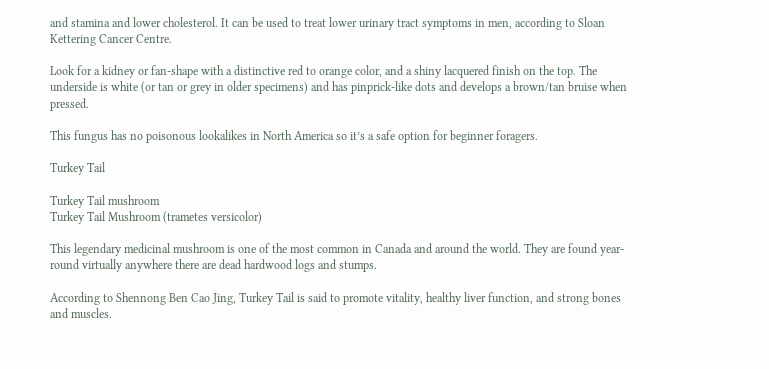and stamina and lower cholesterol. It can be used to treat lower urinary tract symptoms in men, according to Sloan Kettering Cancer Centre.

Look for a kidney or fan-shape with a distinctive red to orange color, and a shiny lacquered finish on the top. The underside is white (or tan or grey in older specimens) and has pinprick-like dots and develops a brown/tan bruise when pressed.

This fungus has no poisonous lookalikes in North America so it’s a safe option for beginner foragers.

Turkey Tail

Turkey Tail mushroom
Turkey Tail Mushroom (trametes versicolor)

This legendary medicinal mushroom is one of the most common in Canada and around the world. They are found year-round virtually anywhere there are dead hardwood logs and stumps.

According to Shennong Ben Cao Jing, Turkey Tail is said to promote vitality, healthy liver function, and strong bones and muscles.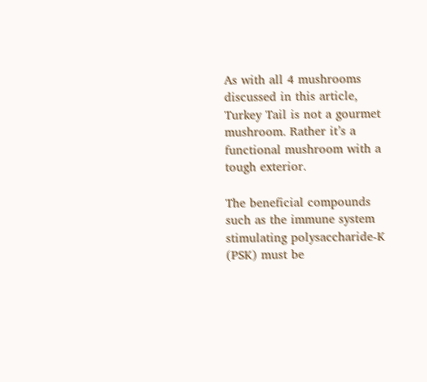As with all 4 mushrooms discussed in this article, Turkey Tail is not a gourmet mushroom. Rather it’s a functional mushroom with a tough exterior.

The beneficial compounds such as the immune system stimulating polysaccharide-K (PSK) must be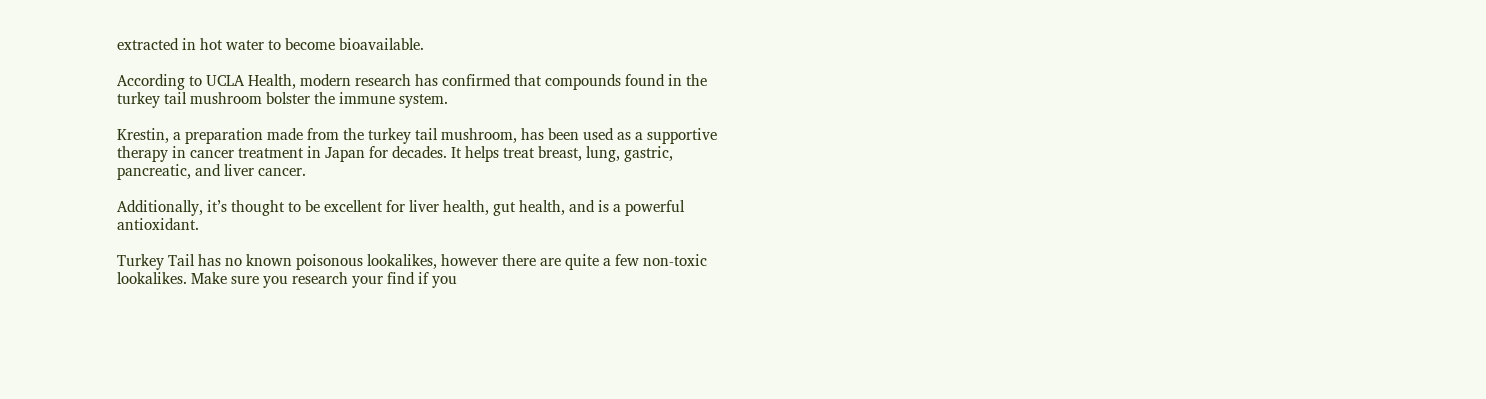extracted in hot water to become bioavailable.

According to UCLA Health, modern research has confirmed that compounds found in the turkey tail mushroom bolster the immune system.

Krestin, a preparation made from the turkey tail mushroom, has been used as a supportive therapy in cancer treatment in Japan for decades. It helps treat breast, lung, gastric, pancreatic, and liver cancer.

Additionally, it’s thought to be excellent for liver health, gut health, and is a powerful antioxidant.

Turkey Tail has no known poisonous lookalikes, however there are quite a few non-toxic lookalikes. Make sure you research your find if you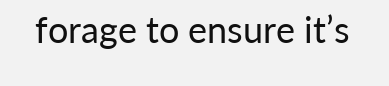forage to ensure it’s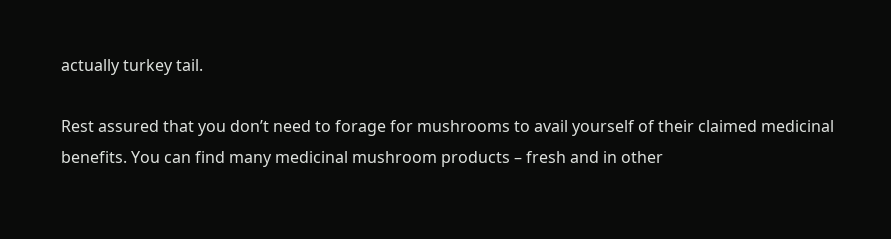actually turkey tail.

Rest assured that you don’t need to forage for mushrooms to avail yourself of their claimed medicinal benefits. You can find many medicinal mushroom products – fresh and in other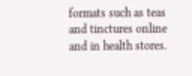formats such as teas and tinctures online and in health stores.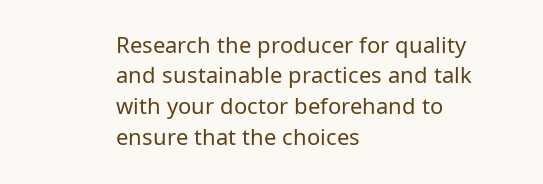Research the producer for quality and sustainable practices and talk with your doctor beforehand to ensure that the choices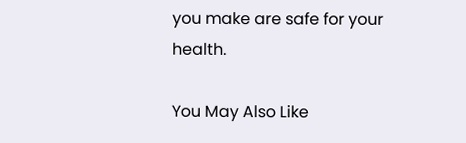you make are safe for your health.

You May Also Like